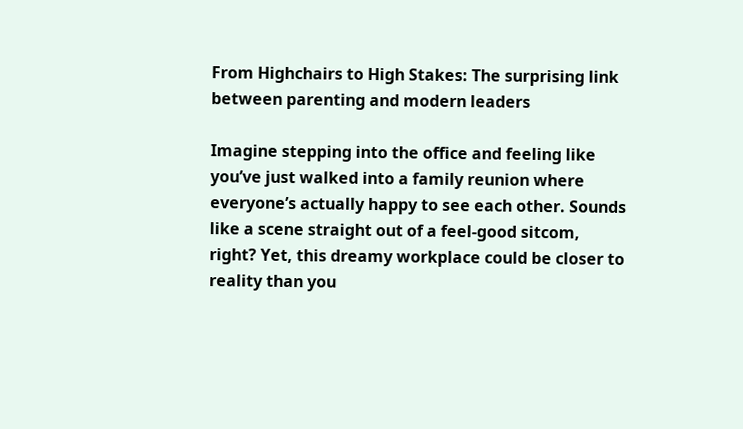From Highchairs to High Stakes: The surprising link between parenting and modern leaders

Imagine stepping into the office and feeling like you’ve just walked into a family reunion where everyone’s actually happy to see each other. Sounds like a scene straight out of a feel-good sitcom, right? Yet, this dreamy workplace could be closer to reality than you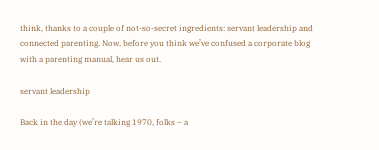think, thanks to a couple of not-so-secret ingredients: servant leadership and connected parenting. Now, before you think we’ve confused a corporate blog with a parenting manual, hear us out.

servant leadership

Back in the day (we’re talking 1970, folks – a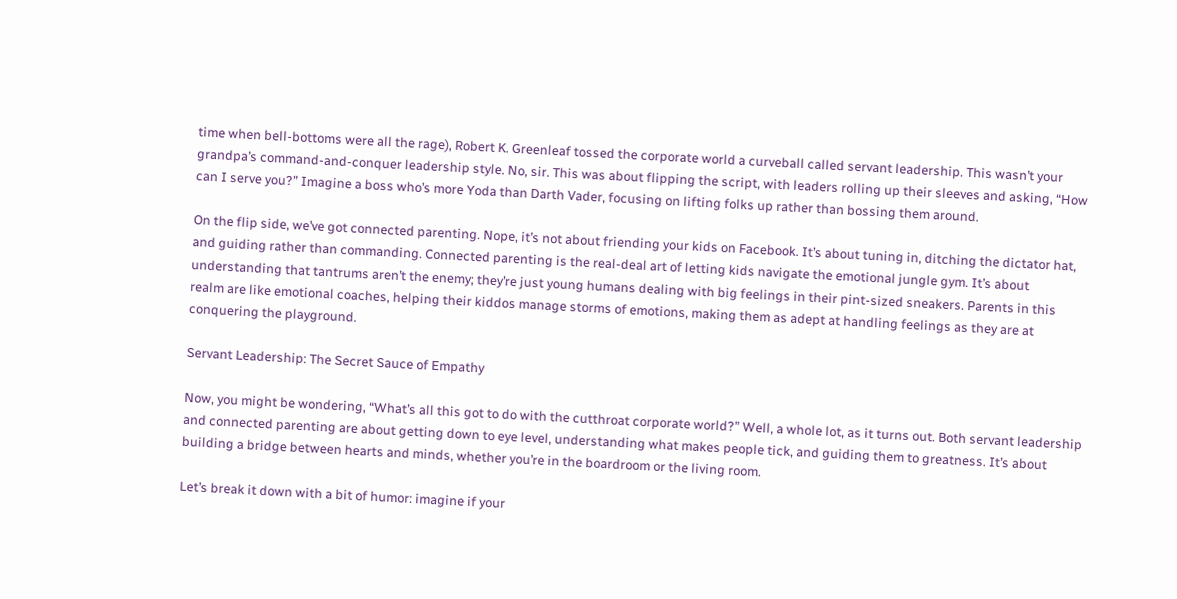time when bell-bottoms were all the rage), Robert K. Greenleaf tossed the corporate world a curveball called servant leadership. This wasn’t your grandpa’s command-and-conquer leadership style. No, sir. This was about flipping the script, with leaders rolling up their sleeves and asking, “How can I serve you?” Imagine a boss who’s more Yoda than Darth Vader, focusing on lifting folks up rather than bossing them around.

On the flip side, we’ve got connected parenting. Nope, it’s not about friending your kids on Facebook. It’s about tuning in, ditching the dictator hat, and guiding rather than commanding. Connected parenting is the real-deal art of letting kids navigate the emotional jungle gym. It’s about understanding that tantrums aren’t the enemy; they’re just young humans dealing with big feelings in their pint-sized sneakers. Parents in this realm are like emotional coaches, helping their kiddos manage storms of emotions, making them as adept at handling feelings as they are at conquering the playground.

Servant Leadership: The Secret Sauce of Empathy

Now, you might be wondering, “What’s all this got to do with the cutthroat corporate world?” Well, a whole lot, as it turns out. Both servant leadership and connected parenting are about getting down to eye level, understanding what makes people tick, and guiding them to greatness. It’s about building a bridge between hearts and minds, whether you’re in the boardroom or the living room.

Let’s break it down with a bit of humor: imagine if your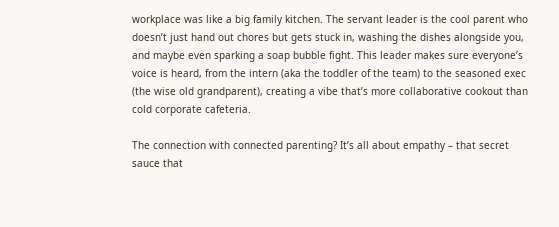workplace was like a big family kitchen. The servant leader is the cool parent who doesn’t just hand out chores but gets stuck in, washing the dishes alongside you, and maybe even sparking a soap bubble fight. This leader makes sure everyone’s voice is heard, from the intern (aka the toddler of the team) to the seasoned exec (the wise old grandparent), creating a vibe that’s more collaborative cookout than cold corporate cafeteria.

The connection with connected parenting? It’s all about empathy – that secret sauce that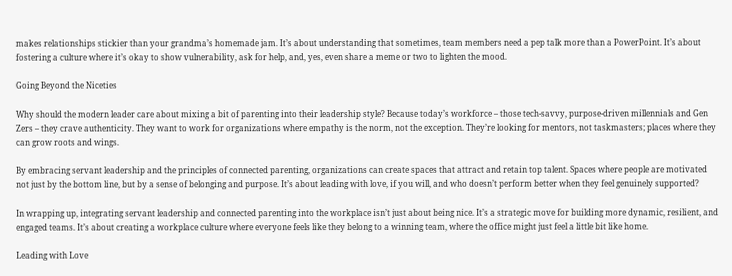makes relationships stickier than your grandma’s homemade jam. It’s about understanding that sometimes, team members need a pep talk more than a PowerPoint. It’s about fostering a culture where it’s okay to show vulnerability, ask for help, and, yes, even share a meme or two to lighten the mood.

Going Beyond the Niceties

Why should the modern leader care about mixing a bit of parenting into their leadership style? Because today’s workforce – those tech-savvy, purpose-driven millennials and Gen Zers – they crave authenticity. They want to work for organizations where empathy is the norm, not the exception. They’re looking for mentors, not taskmasters; places where they can grow roots and wings.

By embracing servant leadership and the principles of connected parenting, organizations can create spaces that attract and retain top talent. Spaces where people are motivated not just by the bottom line, but by a sense of belonging and purpose. It’s about leading with love, if you will, and who doesn’t perform better when they feel genuinely supported?

In wrapping up, integrating servant leadership and connected parenting into the workplace isn’t just about being nice. It’s a strategic move for building more dynamic, resilient, and engaged teams. It’s about creating a workplace culture where everyone feels like they belong to a winning team, where the office might just feel a little bit like home.

Leading with Love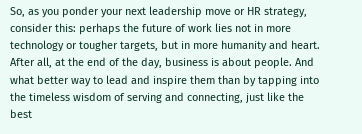So, as you ponder your next leadership move or HR strategy, consider this: perhaps the future of work lies not in more technology or tougher targets, but in more humanity and heart. After all, at the end of the day, business is about people. And what better way to lead and inspire them than by tapping into the timeless wisdom of serving and connecting, just like the best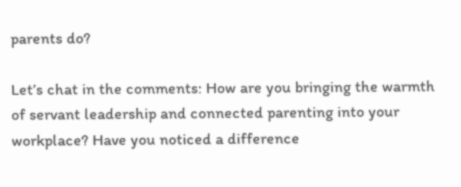parents do?

Let’s chat in the comments: How are you bringing the warmth of servant leadership and connected parenting into your workplace? Have you noticed a difference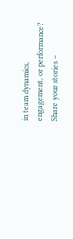in team dynamics, engagement, or performance? Share your stories –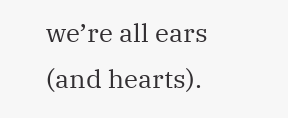we’re all ears (and hearts).